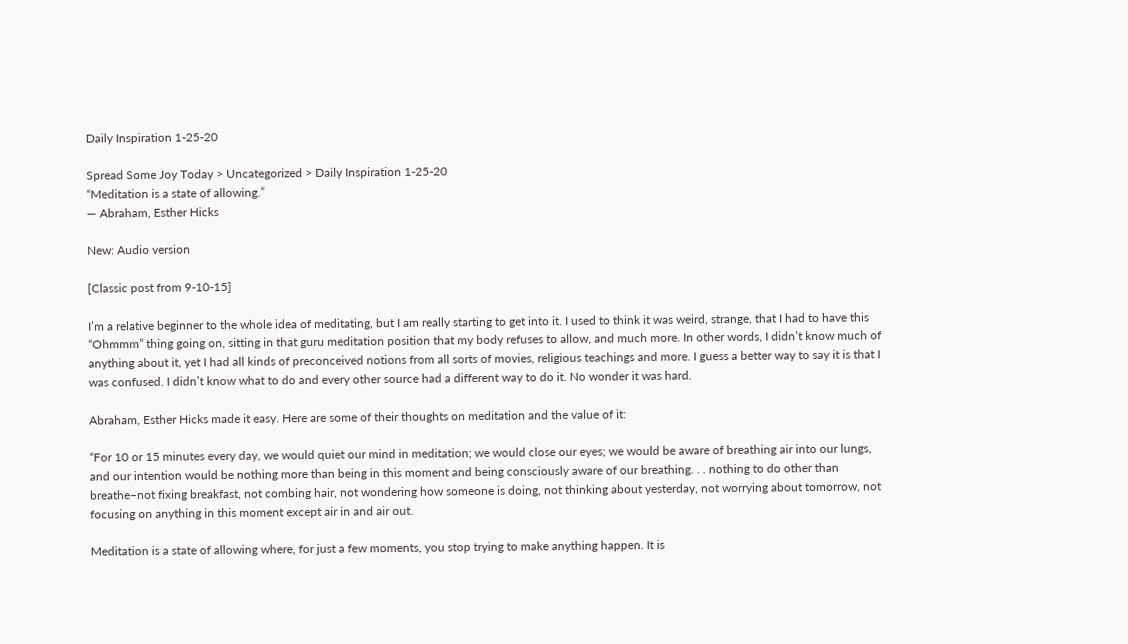Daily Inspiration 1-25-20

Spread Some Joy Today > Uncategorized > Daily Inspiration 1-25-20
“Meditation is a state of allowing.”
— Abraham, Esther Hicks

New: Audio version

[Classic post from 9-10-15]

I’m a relative beginner to the whole idea of meditating, but I am really starting to get into it. I used to think it was weird, strange, that I had to have this “Ohmmm” thing going on, sitting in that guru meditation position that my body refuses to allow, and much more. In other words, I didn’t know much of anything about it, yet I had all kinds of preconceived notions from all sorts of movies, religious teachings and more. I guess a better way to say it is that I was confused. I didn’t know what to do and every other source had a different way to do it. No wonder it was hard.

Abraham, Esther Hicks made it easy. Here are some of their thoughts on meditation and the value of it:

“For 10 or 15 minutes every day, we would quiet our mind in meditation; we would close our eyes; we would be aware of breathing air into our lungs, and our intention would be nothing more than being in this moment and being consciously aware of our breathing. . . nothing to do other than breathe–not fixing breakfast, not combing hair, not wondering how someone is doing, not thinking about yesterday, not worrying about tomorrow, not focusing on anything in this moment except air in and air out.

Meditation is a state of allowing where, for just a few moments, you stop trying to make anything happen. It is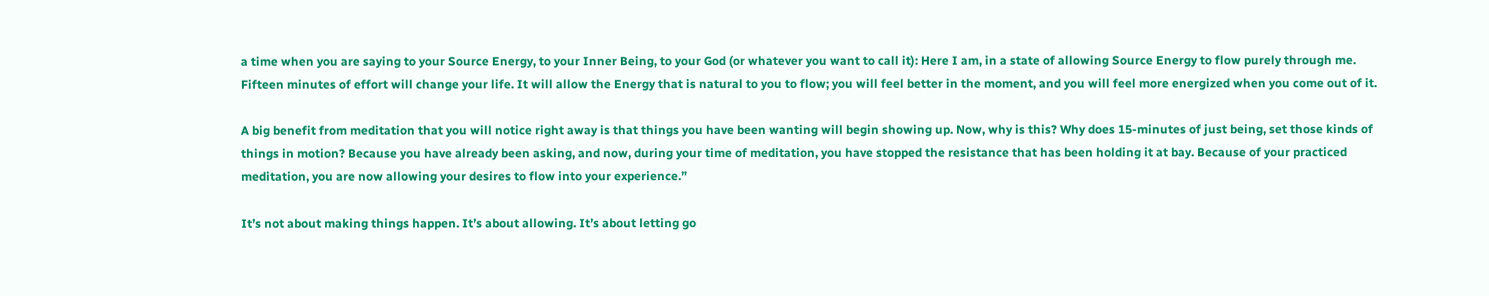a time when you are saying to your Source Energy, to your Inner Being, to your God (or whatever you want to call it): Here I am, in a state of allowing Source Energy to flow purely through me. Fifteen minutes of effort will change your life. It will allow the Energy that is natural to you to flow; you will feel better in the moment, and you will feel more energized when you come out of it.

A big benefit from meditation that you will notice right away is that things you have been wanting will begin showing up. Now, why is this? Why does 15-minutes of just being, set those kinds of things in motion? Because you have already been asking, and now, during your time of meditation, you have stopped the resistance that has been holding it at bay. Because of your practiced meditation, you are now allowing your desires to flow into your experience.”

It’s not about making things happen. It’s about allowing. It’s about letting go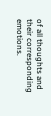of all thoughts and their corresponding emotions.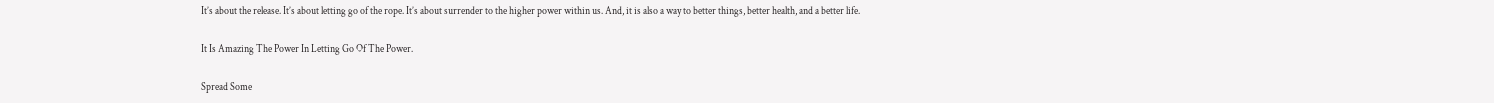It’s about the release. It’s about letting go of the rope. It’s about surrender to the higher power within us. And, it is also a way to better things, better health, and a better life.

It Is Amazing The Power In Letting Go Of The Power.

Spread Some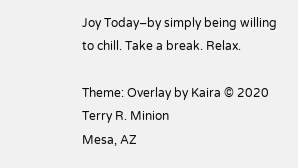Joy Today–by simply being willing to chill. Take a break. Relax.

Theme: Overlay by Kaira © 2020 Terry R. Minion
Mesa, AZ